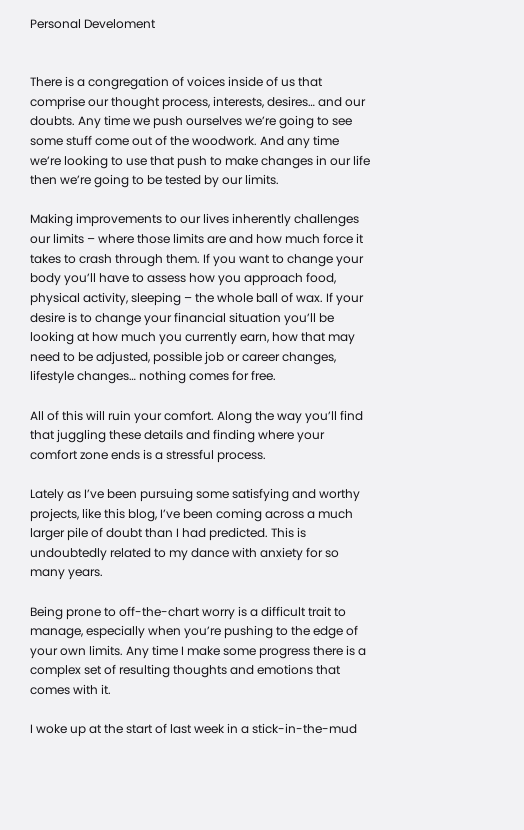Personal Develoment


There is a congregation of voices inside of us that comprise our thought process, interests, desires… and our doubts. Any time we push ourselves we’re going to see some stuff come out of the woodwork. And any time we’re looking to use that push to make changes in our life then we’re going to be tested by our limits.

Making improvements to our lives inherently challenges our limits – where those limits are and how much force it takes to crash through them. If you want to change your body you’ll have to assess how you approach food, physical activity, sleeping – the whole ball of wax. If your desire is to change your financial situation you’ll be looking at how much you currently earn, how that may need to be adjusted, possible job or career changes, lifestyle changes… nothing comes for free.

All of this will ruin your comfort. Along the way you’ll find that juggling these details and finding where your comfort zone ends is a stressful process.

Lately as I’ve been pursuing some satisfying and worthy projects, like this blog, I’ve been coming across a much larger pile of doubt than I had predicted. This is undoubtedly related to my dance with anxiety for so many years.

Being prone to off-the-chart worry is a difficult trait to manage, especially when you’re pushing to the edge of your own limits. Any time I make some progress there is a complex set of resulting thoughts and emotions that comes with it.

I woke up at the start of last week in a stick-in-the-mud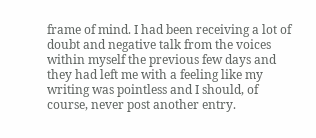frame of mind. I had been receiving a lot of doubt and negative talk from the voices within myself the previous few days and they had left me with a feeling like my writing was pointless and I should, of course, never post another entry.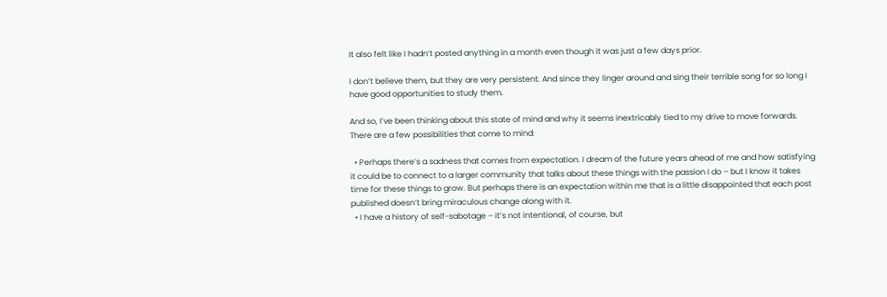It also felt like I hadn’t posted anything in a month even though it was just a few days prior.

I don’t believe them, but they are very persistent. And since they linger around and sing their terrible song for so long I have good opportunities to study them.

And so, I’ve been thinking about this state of mind and why it seems inextricably tied to my drive to move forwards. There are a few possibilities that come to mind:

  • Perhaps there’s a sadness that comes from expectation. I dream of the future years ahead of me and how satisfying it could be to connect to a larger community that talks about these things with the passion I do – but I know it takes time for these things to grow. But perhaps there is an expectation within me that is a little disappointed that each post published doesn’t bring miraculous change along with it.
  • I have a history of self-sabotage – it’s not intentional, of course, but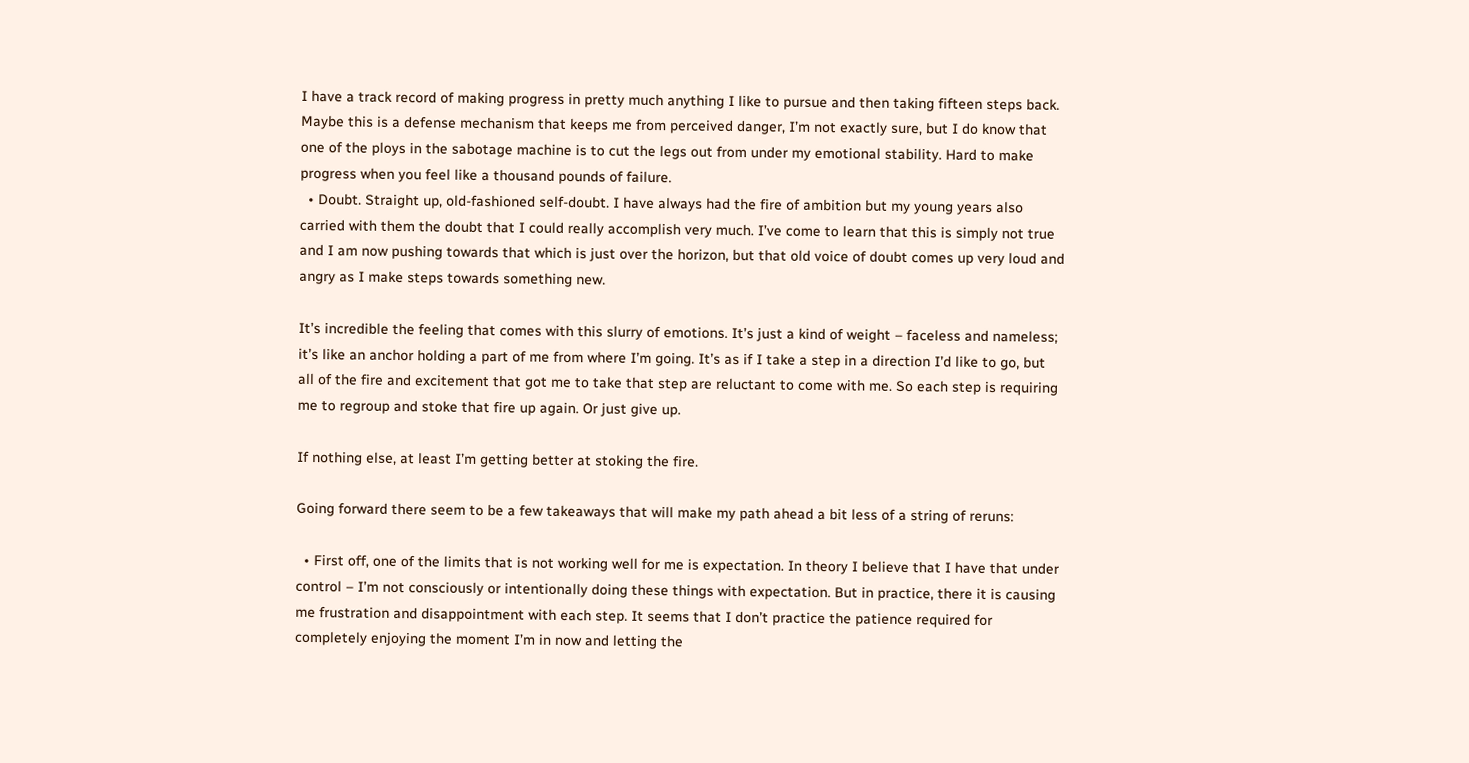I have a track record of making progress in pretty much anything I like to pursue and then taking fifteen steps back. Maybe this is a defense mechanism that keeps me from perceived danger, I’m not exactly sure, but I do know that one of the ploys in the sabotage machine is to cut the legs out from under my emotional stability. Hard to make progress when you feel like a thousand pounds of failure.
  • Doubt. Straight up, old-fashioned self-doubt. I have always had the fire of ambition but my young years also carried with them the doubt that I could really accomplish very much. I’ve come to learn that this is simply not true and I am now pushing towards that which is just over the horizon, but that old voice of doubt comes up very loud and angry as I make steps towards something new.

It’s incredible the feeling that comes with this slurry of emotions. It’s just a kind of weight – faceless and nameless; it’s like an anchor holding a part of me from where I’m going. It’s as if I take a step in a direction I’d like to go, but all of the fire and excitement that got me to take that step are reluctant to come with me. So each step is requiring me to regroup and stoke that fire up again. Or just give up.

If nothing else, at least I’m getting better at stoking the fire.

Going forward there seem to be a few takeaways that will make my path ahead a bit less of a string of reruns:

  • First off, one of the limits that is not working well for me is expectation. In theory I believe that I have that under control – I’m not consciously or intentionally doing these things with expectation. But in practice, there it is causing me frustration and disappointment with each step. It seems that I don’t practice the patience required for completely enjoying the moment I’m in now and letting the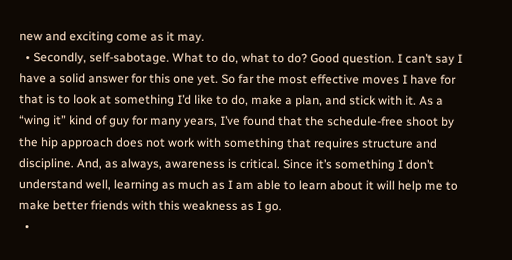new and exciting come as it may.
  • Secondly, self-sabotage. What to do, what to do? Good question. I can’t say I have a solid answer for this one yet. So far the most effective moves I have for that is to look at something I’d like to do, make a plan, and stick with it. As a “wing it” kind of guy for many years, I’ve found that the schedule-free shoot by the hip approach does not work with something that requires structure and discipline. And, as always, awareness is critical. Since it’s something I don’t understand well, learning as much as I am able to learn about it will help me to make better friends with this weakness as I go.
  •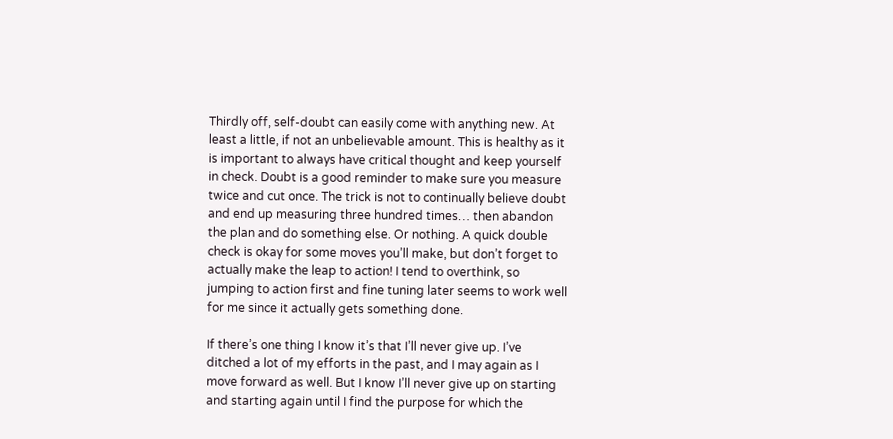Thirdly off, self-doubt can easily come with anything new. At least a little, if not an unbelievable amount. This is healthy as it is important to always have critical thought and keep yourself in check. Doubt is a good reminder to make sure you measure twice and cut once. The trick is not to continually believe doubt and end up measuring three hundred times… then abandon the plan and do something else. Or nothing. A quick double check is okay for some moves you’ll make, but don’t forget to actually make the leap to action! I tend to overthink, so jumping to action first and fine tuning later seems to work well for me since it actually gets something done.

If there’s one thing I know it’s that I’ll never give up. I’ve ditched a lot of my efforts in the past, and I may again as I move forward as well. But I know I’ll never give up on starting and starting again until I find the purpose for which the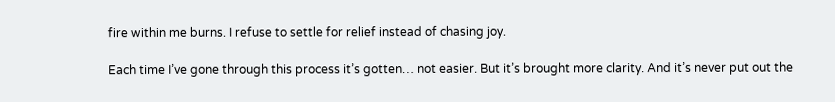fire within me burns. I refuse to settle for relief instead of chasing joy.

Each time I’ve gone through this process it’s gotten… not easier. But it’s brought more clarity. And it’s never put out the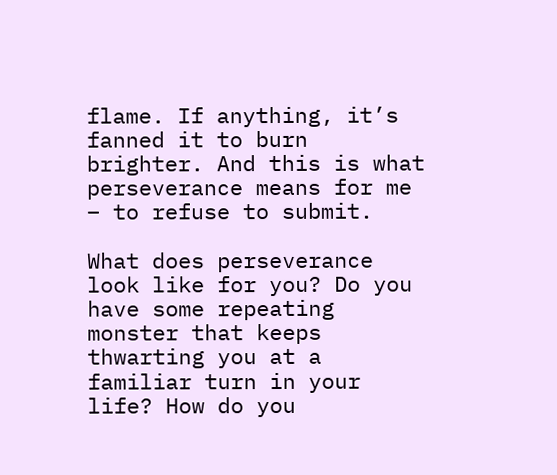flame. If anything, it’s fanned it to burn brighter. And this is what perseverance means for me – to refuse to submit.

What does perseverance look like for you? Do you have some repeating monster that keeps thwarting you at a familiar turn in your life? How do you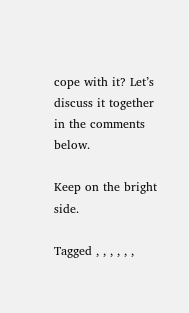cope with it? Let’s discuss it together in the comments below.

Keep on the bright side.

Tagged , , , , , ,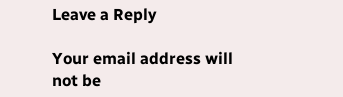Leave a Reply

Your email address will not be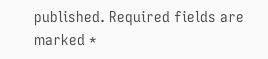published. Required fields are marked *